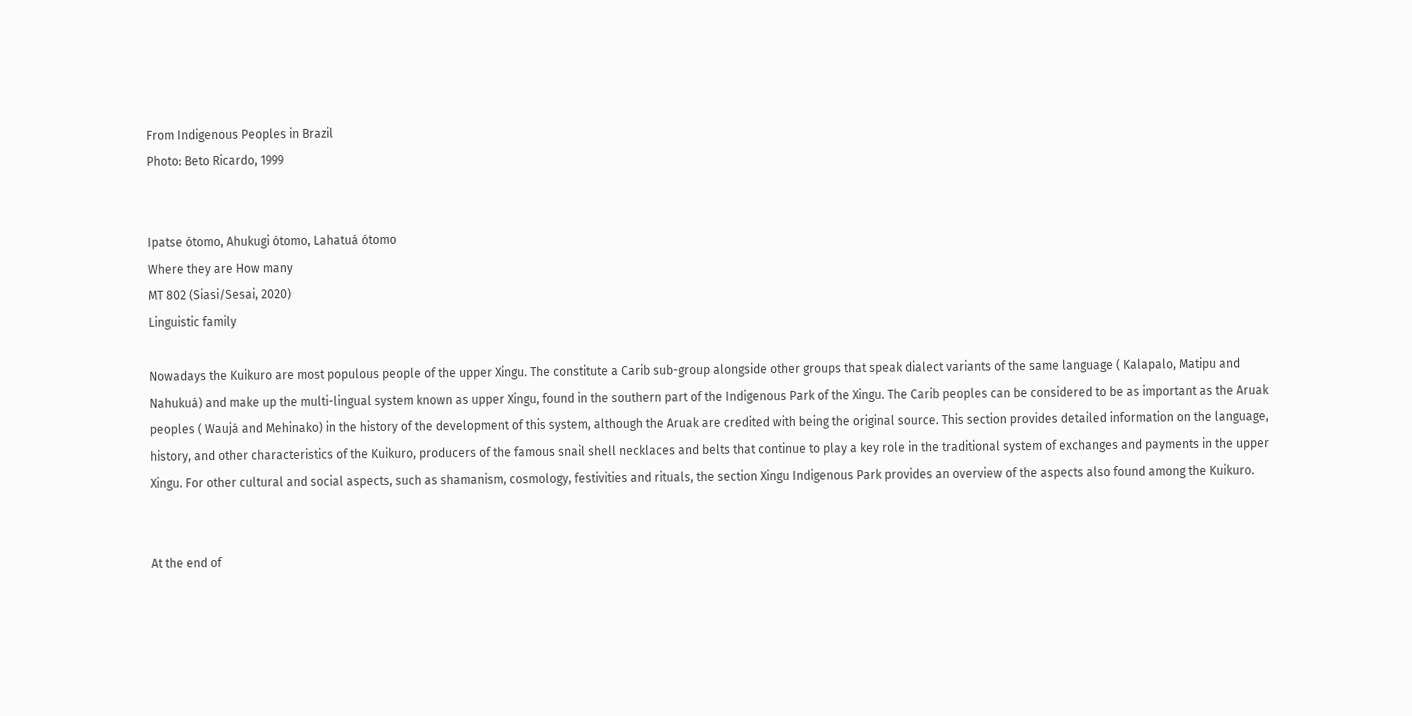From Indigenous Peoples in Brazil
Photo: Beto Ricardo, 1999


Ipatse ótomo, Ahukugi ótomo, Lahatuá ótomo
Where they are How many
MT 802 (Siasi/Sesai, 2020)
Linguistic family

Nowadays the Kuikuro are most populous people of the upper Xingu. The constitute a Carib sub-group alongside other groups that speak dialect variants of the same language ( Kalapalo, Matipu and Nahukuá) and make up the multi-lingual system known as upper Xingu, found in the southern part of the Indigenous Park of the Xingu. The Carib peoples can be considered to be as important as the Aruak peoples ( Waujá and Mehinako) in the history of the development of this system, although the Aruak are credited with being the original source. This section provides detailed information on the language, history, and other characteristics of the Kuikuro, producers of the famous snail shell necklaces and belts that continue to play a key role in the traditional system of exchanges and payments in the upper Xingu. For other cultural and social aspects, such as shamanism, cosmology, festivities and rituals, the section Xingu Indigenous Park provides an overview of the aspects also found among the Kuikuro.


At the end of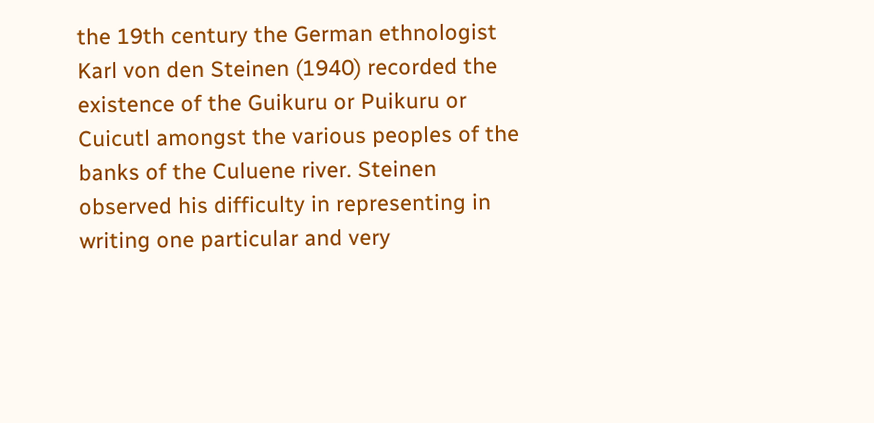the 19th century the German ethnologist Karl von den Steinen (1940) recorded the existence of the Guikuru or Puikuru or Cuicutl amongst the various peoples of the banks of the Culuene river. Steinen observed his difficulty in representing in writing one particular and very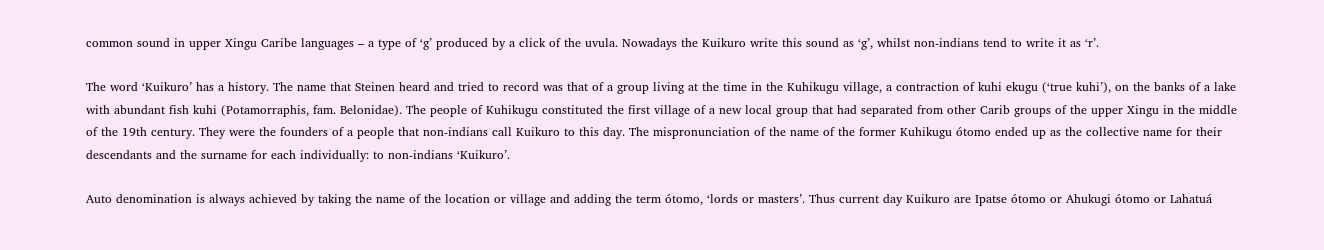common sound in upper Xingu Caribe languages – a type of ‘g’ produced by a click of the uvula. Nowadays the Kuikuro write this sound as ‘g’, whilst non-indians tend to write it as ‘r’.

The word ‘Kuikuro’ has a history. The name that Steinen heard and tried to record was that of a group living at the time in the Kuhikugu village, a contraction of kuhi ekugu (‘true kuhi’), on the banks of a lake with abundant fish kuhi (Potamorraphis, fam. Belonidae). The people of Kuhikugu constituted the first village of a new local group that had separated from other Carib groups of the upper Xingu in the middle of the 19th century. They were the founders of a people that non-indians call Kuikuro to this day. The mispronunciation of the name of the former Kuhikugu ótomo ended up as the collective name for their descendants and the surname for each individually: to non-indians ‘Kuikuro’.

Auto denomination is always achieved by taking the name of the location or village and adding the term ótomo, ‘lords or masters’. Thus current day Kuikuro are Ipatse ótomo or Ahukugi ótomo or Lahatuá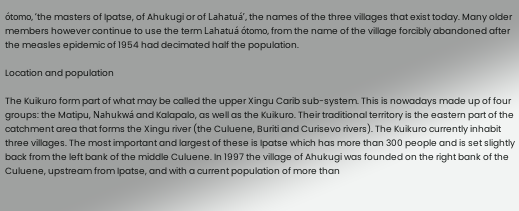ótomo, ‘the masters of Ipatse, of Ahukugi or of Lahatuá’, the names of the three villages that exist today. Many older members however continue to use the term Lahatuá ótomo, from the name of the village forcibly abandoned after the measles epidemic of 1954 had decimated half the population.

Location and population

The Kuikuro form part of what may be called the upper Xingu Carib sub-system. This is nowadays made up of four groups: the Matipu, Nahukwá and Kalapalo, as well as the Kuikuro. Their traditional territory is the eastern part of the catchment area that forms the Xingu river (the Culuene, Buriti and Curisevo rivers). The Kuikuro currently inhabit three villages. The most important and largest of these is Ipatse which has more than 300 people and is set slightly back from the left bank of the middle Culuene. In 1997 the village of Ahukugi was founded on the right bank of the Culuene, upstream from Ipatse, and with a current population of more than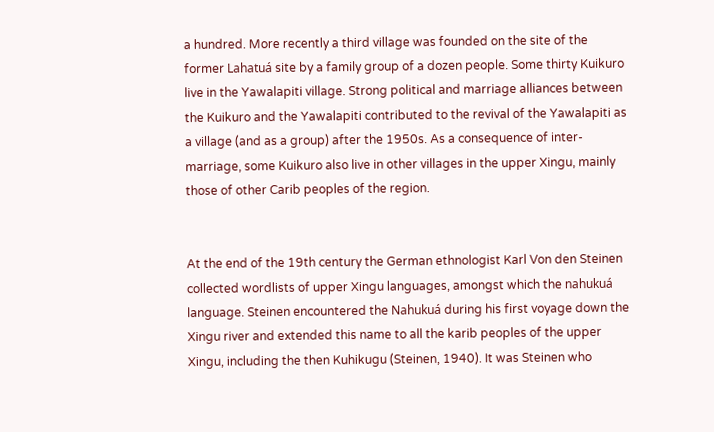a hundred. More recently a third village was founded on the site of the former Lahatuá site by a family group of a dozen people. Some thirty Kuikuro live in the Yawalapiti village. Strong political and marriage alliances between the Kuikuro and the Yawalapiti contributed to the revival of the Yawalapiti as a village (and as a group) after the 1950s. As a consequence of inter-marriage, some Kuikuro also live in other villages in the upper Xingu, mainly those of other Carib peoples of the region.


At the end of the 19th century the German ethnologist Karl Von den Steinen collected wordlists of upper Xingu languages, amongst which the nahukuá language. Steinen encountered the Nahukuá during his first voyage down the Xingu river and extended this name to all the karib peoples of the upper Xingu, including the then Kuhikugu (Steinen, 1940). It was Steinen who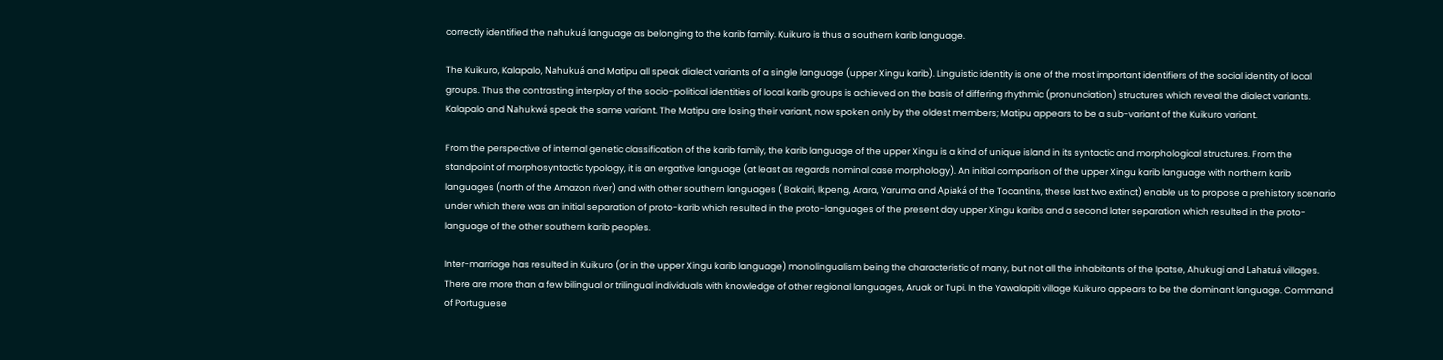correctly identified the nahukuá language as belonging to the karib family. Kuikuro is thus a southern karib language.

The Kuikuro, Kalapalo, Nahukuá and Matipu all speak dialect variants of a single language (upper Xingu karib). Linguistic identity is one of the most important identifiers of the social identity of local groups. Thus the contrasting interplay of the socio-political identities of local karib groups is achieved on the basis of differing rhythmic (pronunciation) structures which reveal the dialect variants. Kalapalo and Nahukwá speak the same variant. The Matipu are losing their variant, now spoken only by the oldest members; Matipu appears to be a sub-variant of the Kuikuro variant.

From the perspective of internal genetic classification of the karib family, the karib language of the upper Xingu is a kind of unique island in its syntactic and morphological structures. From the standpoint of morphosyntactic typology, it is an ergative language (at least as regards nominal case morphology). An initial comparison of the upper Xingu karib language with northern karib languages (north of the Amazon river) and with other southern languages ( Bakairi, Ikpeng, Arara, Yaruma and Apiaká of the Tocantins, these last two extinct) enable us to propose a prehistory scenario under which there was an initial separation of proto-karib which resulted in the proto-languages of the present day upper Xingu karibs and a second later separation which resulted in the proto-language of the other southern karib peoples.

Inter-marriage has resulted in Kuikuro (or in the upper Xingu karib language) monolingualism being the characteristic of many, but not all the inhabitants of the Ipatse, Ahukugi and Lahatuá villages. There are more than a few bilingual or trilingual individuals with knowledge of other regional languages, Aruak or Tupi. In the Yawalapiti village Kuikuro appears to be the dominant language. Command of Portuguese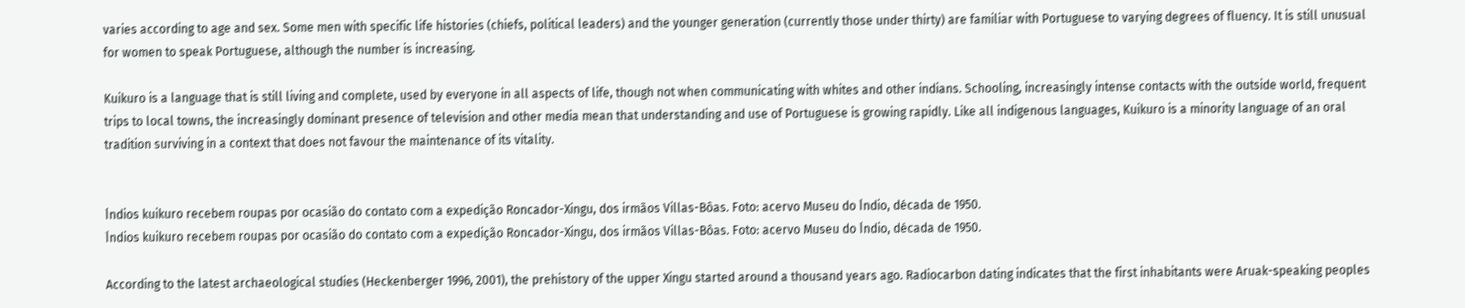varies according to age and sex. Some men with specific life histories (chiefs, political leaders) and the younger generation (currently those under thirty) are familiar with Portuguese to varying degrees of fluency. It is still unusual for women to speak Portuguese, although the number is increasing.

Kuikuro is a language that is still living and complete, used by everyone in all aspects of life, though not when communicating with whites and other indians. Schooling, increasingly intense contacts with the outside world, frequent trips to local towns, the increasingly dominant presence of television and other media mean that understanding and use of Portuguese is growing rapidly. Like all indigenous languages, Kuikuro is a minority language of an oral tradition surviving in a context that does not favour the maintenance of its vitality.


Índios kuikuro recebem roupas por ocasião do contato com a expedição Roncador-Xingu, dos irmãos Villas-Bôas. Foto: acervo Museu do Índio, década de 1950.
Índios kuikuro recebem roupas por ocasião do contato com a expedição Roncador-Xingu, dos irmãos Villas-Bôas. Foto: acervo Museu do Índio, década de 1950.

According to the latest archaeological studies (Heckenberger 1996, 2001), the prehistory of the upper Xingu started around a thousand years ago. Radiocarbon dating indicates that the first inhabitants were Aruak-speaking peoples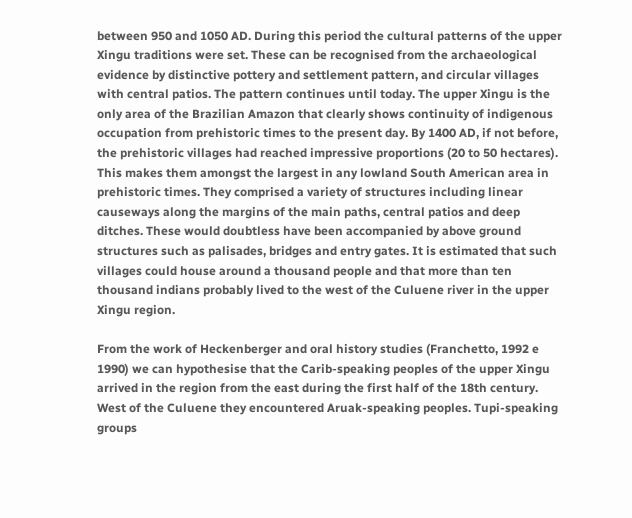between 950 and 1050 AD. During this period the cultural patterns of the upper Xingu traditions were set. These can be recognised from the archaeological evidence by distinctive pottery and settlement pattern, and circular villages with central patios. The pattern continues until today. The upper Xingu is the only area of the Brazilian Amazon that clearly shows continuity of indigenous occupation from prehistoric times to the present day. By 1400 AD, if not before, the prehistoric villages had reached impressive proportions (20 to 50 hectares). This makes them amongst the largest in any lowland South American area in prehistoric times. They comprised a variety of structures including linear causeways along the margins of the main paths, central patios and deep ditches. These would doubtless have been accompanied by above ground structures such as palisades, bridges and entry gates. It is estimated that such villages could house around a thousand people and that more than ten thousand indians probably lived to the west of the Culuene river in the upper Xingu region.

From the work of Heckenberger and oral history studies (Franchetto, 1992 e 1990) we can hypothesise that the Carib-speaking peoples of the upper Xingu arrived in the region from the east during the first half of the 18th century. West of the Culuene they encountered Aruak-speaking peoples. Tupi-speaking groups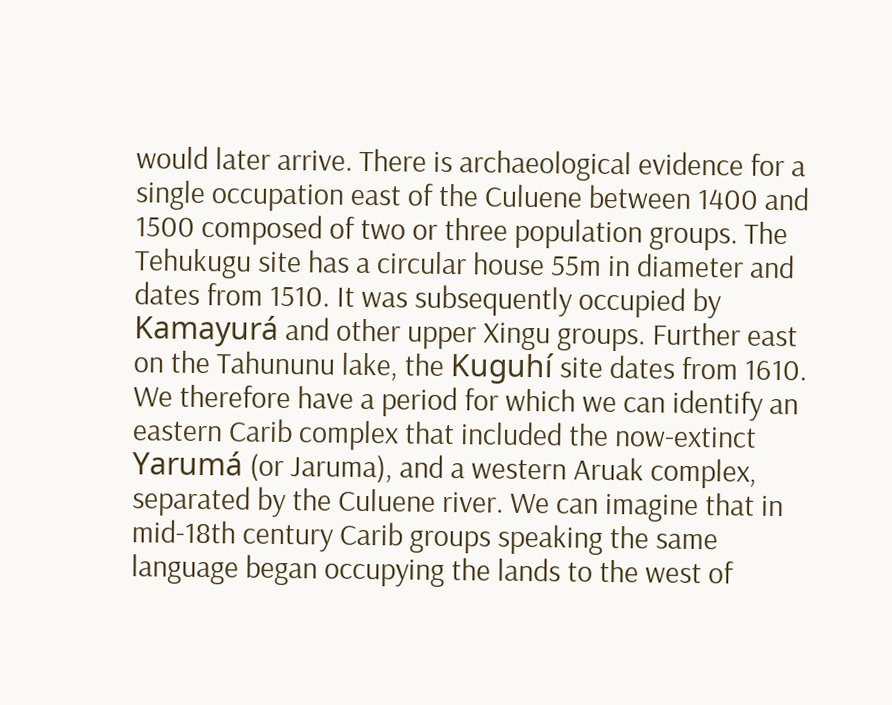would later arrive. There is archaeological evidence for a single occupation east of the Culuene between 1400 and 1500 composed of two or three population groups. The Tehukugu site has a circular house 55m in diameter and dates from 1510. It was subsequently occupied by Kamayurá and other upper Xingu groups. Further east on the Tahununu lake, the Kuguhí site dates from 1610. We therefore have a period for which we can identify an eastern Carib complex that included the now-extinct Yarumá (or Jaruma), and a western Aruak complex, separated by the Culuene river. We can imagine that in mid-18th century Carib groups speaking the same language began occupying the lands to the west of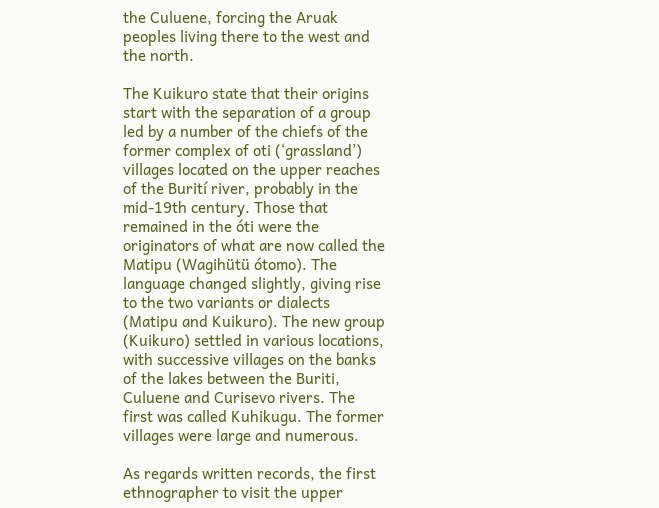the Culuene, forcing the Aruak peoples living there to the west and the north.

The Kuikuro state that their origins start with the separation of a group led by a number of the chiefs of the former complex of oti (‘grassland’) villages located on the upper reaches of the Burití river, probably in the mid-19th century. Those that remained in the óti were the originators of what are now called the Matipu (Wagihütü ótomo). The language changed slightly, giving rise to the two variants or dialects (Matipu and Kuikuro). The new group (Kuikuro) settled in various locations, with successive villages on the banks of the lakes between the Buriti, Culuene and Curisevo rivers. The first was called Kuhikugu. The former villages were large and numerous.

As regards written records, the first ethnographer to visit the upper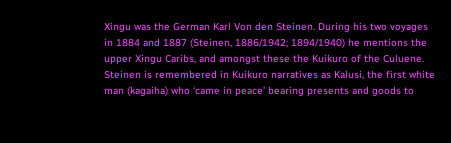Xingu was the German Karl Von den Steinen. During his two voyages in 1884 and 1887 (Steinen, 1886/1942; 1894/1940) he mentions the upper Xingu Caribs, and amongst these the Kuikuro of the Culuene. Steinen is remembered in Kuikuro narratives as Kalusi, the first white man (kagaiha) who ‘came in peace’ bearing presents and goods to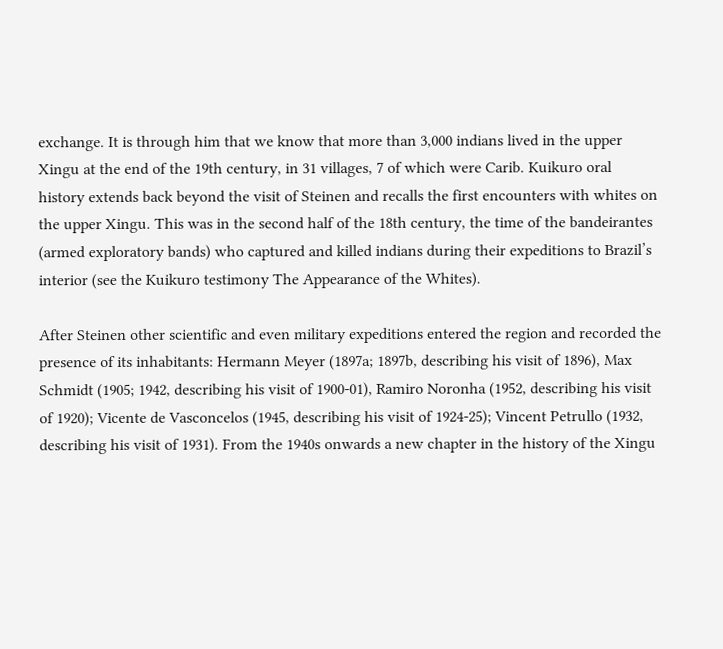exchange. It is through him that we know that more than 3,000 indians lived in the upper Xingu at the end of the 19th century, in 31 villages, 7 of which were Carib. Kuikuro oral history extends back beyond the visit of Steinen and recalls the first encounters with whites on the upper Xingu. This was in the second half of the 18th century, the time of the bandeirantes (armed exploratory bands) who captured and killed indians during their expeditions to Brazil’s interior (see the Kuikuro testimony The Appearance of the Whites).

After Steinen other scientific and even military expeditions entered the region and recorded the presence of its inhabitants: Hermann Meyer (1897a; 1897b, describing his visit of 1896), Max Schmidt (1905; 1942, describing his visit of 1900-01), Ramiro Noronha (1952, describing his visit of 1920); Vicente de Vasconcelos (1945, describing his visit of 1924-25); Vincent Petrullo (1932, describing his visit of 1931). From the 1940s onwards a new chapter in the history of the Xingu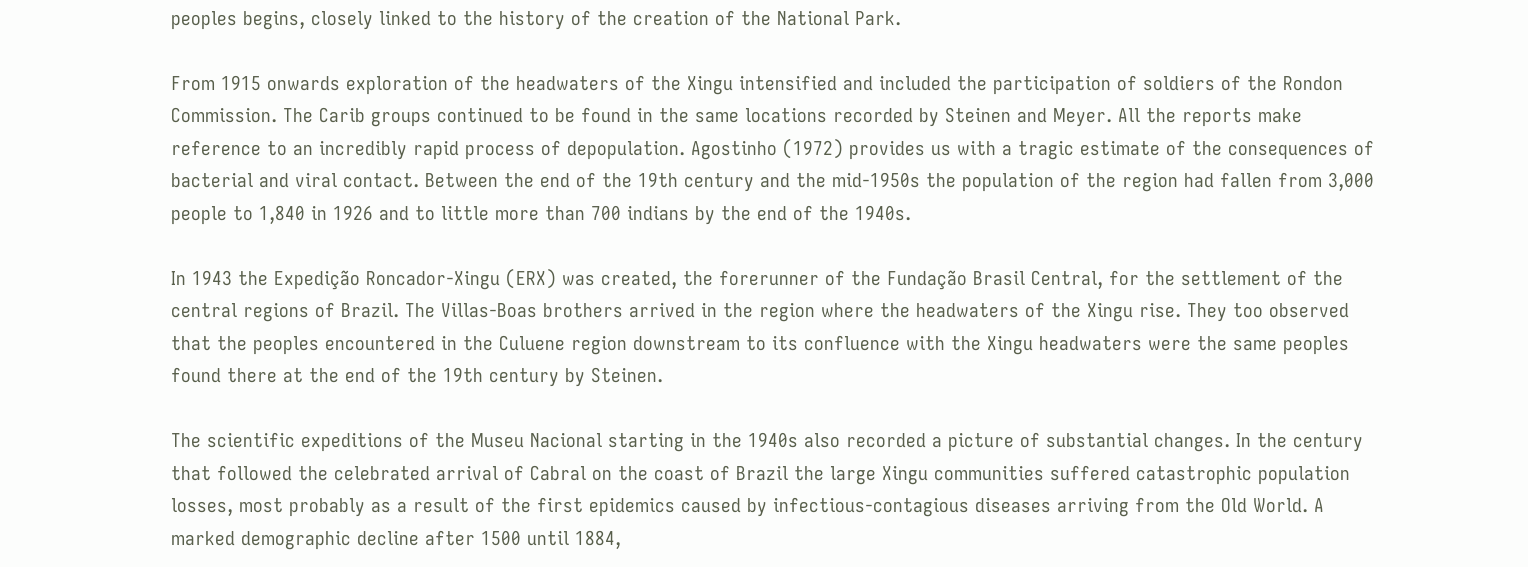peoples begins, closely linked to the history of the creation of the National Park.

From 1915 onwards exploration of the headwaters of the Xingu intensified and included the participation of soldiers of the Rondon Commission. The Carib groups continued to be found in the same locations recorded by Steinen and Meyer. All the reports make reference to an incredibly rapid process of depopulation. Agostinho (1972) provides us with a tragic estimate of the consequences of bacterial and viral contact. Between the end of the 19th century and the mid-1950s the population of the region had fallen from 3,000 people to 1,840 in 1926 and to little more than 700 indians by the end of the 1940s.

In 1943 the Expedição Roncador-Xingu (ERX) was created, the forerunner of the Fundação Brasil Central, for the settlement of the central regions of Brazil. The Villas-Boas brothers arrived in the region where the headwaters of the Xingu rise. They too observed that the peoples encountered in the Culuene region downstream to its confluence with the Xingu headwaters were the same peoples found there at the end of the 19th century by Steinen.

The scientific expeditions of the Museu Nacional starting in the 1940s also recorded a picture of substantial changes. In the century that followed the celebrated arrival of Cabral on the coast of Brazil the large Xingu communities suffered catastrophic population losses, most probably as a result of the first epidemics caused by infectious-contagious diseases arriving from the Old World. A marked demographic decline after 1500 until 1884,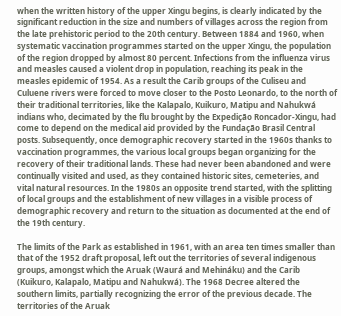when the written history of the upper Xingu begins, is clearly indicated by the significant reduction in the size and numbers of villages across the region from the late prehistoric period to the 20th century. Between 1884 and 1960, when systematic vaccination programmes started on the upper Xingu, the population of the region dropped by almost 80 percent. Infections from the influenza virus and measles caused a violent drop in population, reaching its peak in the measles epidemic of 1954. As a result the Carib groups of the Culiseu and Culuene rivers were forced to move closer to the Posto Leonardo, to the north of their traditional territories, like the Kalapalo, Kuikuro, Matipu and Nahukwá indians who, decimated by the flu brought by the Expedição Roncador-Xingu, had come to depend on the medical aid provided by the Fundação Brasil Central posts. Subsequently, once demographic recovery started in the 1960s thanks to vaccination programmes, the various local groups began organizing for the recovery of their traditional lands. These had never been abandoned and were continually visited and used, as they contained historic sites, cemeteries, and vital natural resources. In the 1980s an opposite trend started, with the splitting of local groups and the establishment of new villages in a visible process of demographic recovery and return to the situation as documented at the end of the 19th century.

The limits of the Park as established in 1961, with an area ten times smaller than that of the 1952 draft proposal, left out the territories of several indigenous groups, amongst which the Aruak (Waurá and Mehináku) and the Carib (Kuikuro, Kalapalo, Matipu and Nahukwá). The 1968 Decree altered the southern limits, partially recognizing the error of the previous decade. The territories of the Aruak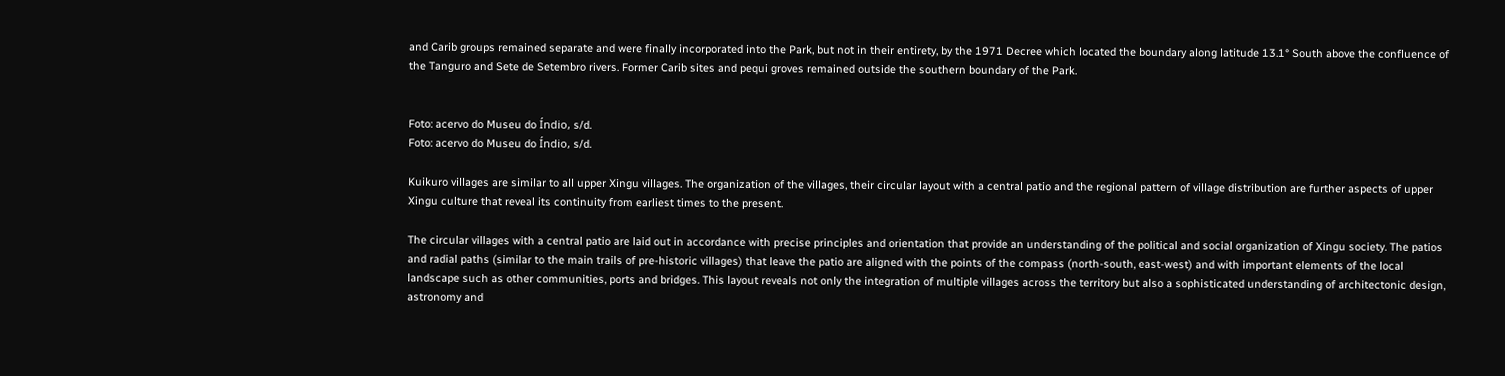and Carib groups remained separate and were finally incorporated into the Park, but not in their entirety, by the 1971 Decree which located the boundary along latitude 13.1° South above the confluence of the Tanguro and Sete de Setembro rivers. Former Carib sites and pequi groves remained outside the southern boundary of the Park.


Foto: acervo do Museu do Índio, s/d.
Foto: acervo do Museu do Índio, s/d.

Kuikuro villages are similar to all upper Xingu villages. The organization of the villages, their circular layout with a central patio and the regional pattern of village distribution are further aspects of upper Xingu culture that reveal its continuity from earliest times to the present.

The circular villages with a central patio are laid out in accordance with precise principles and orientation that provide an understanding of the political and social organization of Xingu society. The patios and radial paths (similar to the main trails of pre-historic villages) that leave the patio are aligned with the points of the compass (north-south, east-west) and with important elements of the local landscape such as other communities, ports and bridges. This layout reveals not only the integration of multiple villages across the territory but also a sophisticated understanding of architectonic design, astronomy and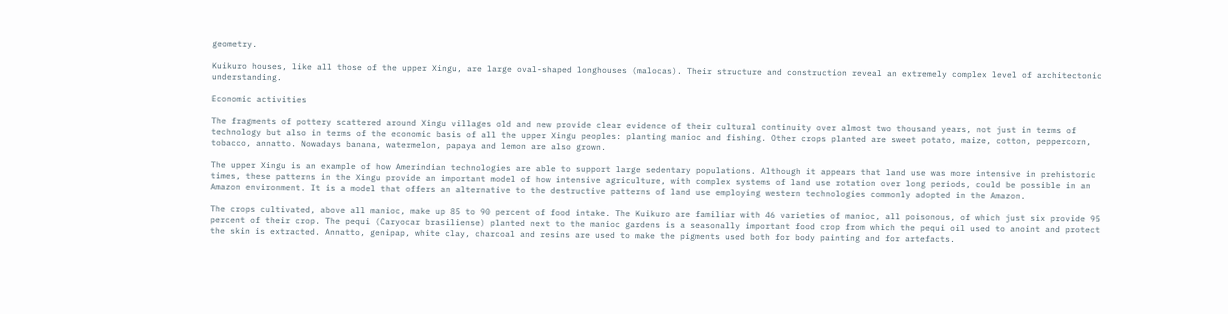geometry.

Kuikuro houses, like all those of the upper Xingu, are large oval-shaped longhouses (malocas). Their structure and construction reveal an extremely complex level of architectonic understanding.

Economic activities

The fragments of pottery scattered around Xingu villages old and new provide clear evidence of their cultural continuity over almost two thousand years, not just in terms of technology but also in terms of the economic basis of all the upper Xingu peoples: planting manioc and fishing. Other crops planted are sweet potato, maize, cotton, peppercorn, tobacco, annatto. Nowadays banana, watermelon, papaya and lemon are also grown.

The upper Xingu is an example of how Amerindian technologies are able to support large sedentary populations. Although it appears that land use was more intensive in prehistoric times, these patterns in the Xingu provide an important model of how intensive agriculture, with complex systems of land use rotation over long periods, could be possible in an Amazon environment. It is a model that offers an alternative to the destructive patterns of land use employing western technologies commonly adopted in the Amazon.

The crops cultivated, above all manioc, make up 85 to 90 percent of food intake. The Kuikuro are familiar with 46 varieties of manioc, all poisonous, of which just six provide 95 percent of their crop. The pequi (Caryocar brasiliense) planted next to the manioc gardens is a seasonally important food crop from which the pequi oil used to anoint and protect the skin is extracted. Annatto, genipap, white clay, charcoal and resins are used to make the pigments used both for body painting and for artefacts.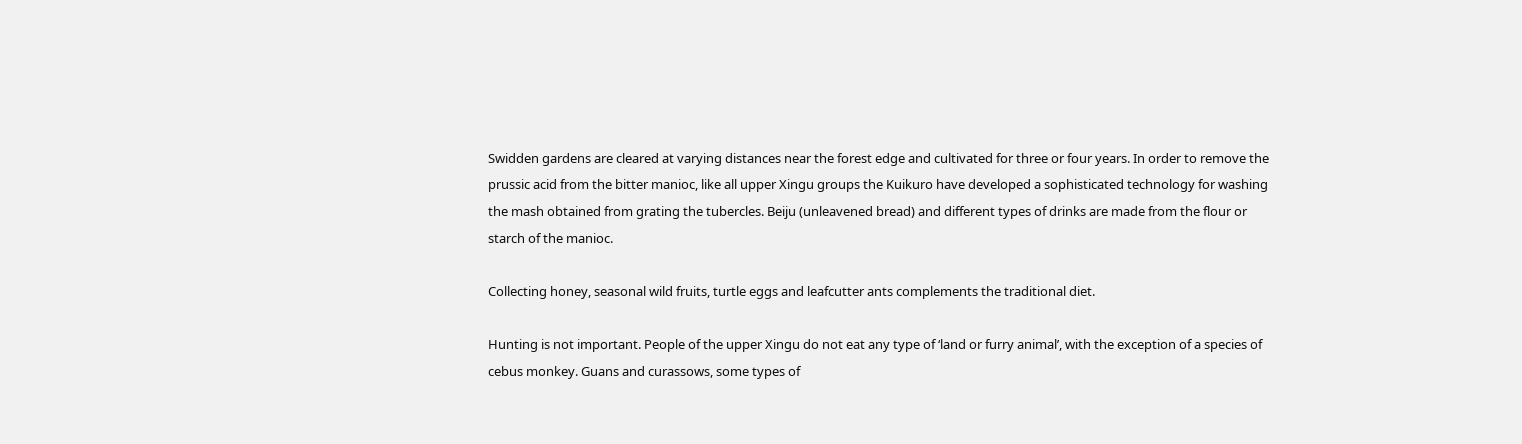Swidden gardens are cleared at varying distances near the forest edge and cultivated for three or four years. In order to remove the prussic acid from the bitter manioc, like all upper Xingu groups the Kuikuro have developed a sophisticated technology for washing the mash obtained from grating the tubercles. Beiju (unleavened bread) and different types of drinks are made from the flour or starch of the manioc.

Collecting honey, seasonal wild fruits, turtle eggs and leafcutter ants complements the traditional diet.

Hunting is not important. People of the upper Xingu do not eat any type of ‘land or furry animal’, with the exception of a species of cebus monkey. Guans and curassows, some types of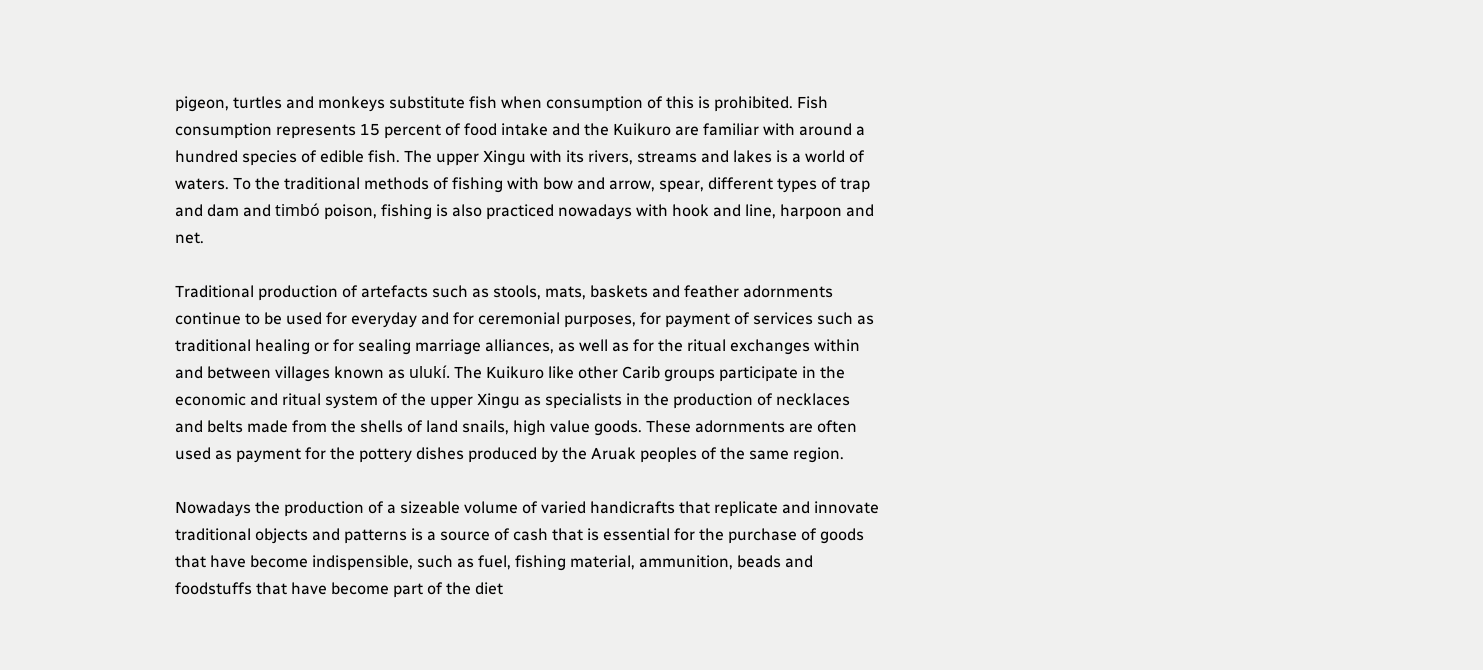pigeon, turtles and monkeys substitute fish when consumption of this is prohibited. Fish consumption represents 15 percent of food intake and the Kuikuro are familiar with around a hundred species of edible fish. The upper Xingu with its rivers, streams and lakes is a world of waters. To the traditional methods of fishing with bow and arrow, spear, different types of trap and dam and timbó poison, fishing is also practiced nowadays with hook and line, harpoon and net.

Traditional production of artefacts such as stools, mats, baskets and feather adornments continue to be used for everyday and for ceremonial purposes, for payment of services such as traditional healing or for sealing marriage alliances, as well as for the ritual exchanges within and between villages known as ulukí. The Kuikuro like other Carib groups participate in the economic and ritual system of the upper Xingu as specialists in the production of necklaces and belts made from the shells of land snails, high value goods. These adornments are often used as payment for the pottery dishes produced by the Aruak peoples of the same region.

Nowadays the production of a sizeable volume of varied handicrafts that replicate and innovate traditional objects and patterns is a source of cash that is essential for the purchase of goods that have become indispensible, such as fuel, fishing material, ammunition, beads and foodstuffs that have become part of the diet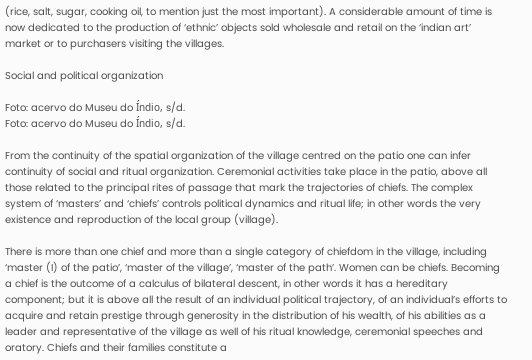(rice, salt, sugar, cooking oil, to mention just the most important). A considerable amount of time is now dedicated to the production of ‘ethnic’ objects sold wholesale and retail on the ‘indian art’ market or to purchasers visiting the villages.

Social and political organization

Foto: acervo do Museu do Índio, s/d.
Foto: acervo do Museu do Índio, s/d.

From the continuity of the spatial organization of the village centred on the patio one can infer continuity of social and ritual organization. Ceremonial activities take place in the patio, above all those related to the principal rites of passage that mark the trajectories of chiefs. The complex system of ‘masters’ and ‘chiefs’ controls political dynamics and ritual life; in other words the very existence and reproduction of the local group (village).

There is more than one chief and more than a single category of chiefdom in the village, including ‘master (I) of the patio’, ‘master of the village’, ‘master of the path’. Women can be chiefs. Becoming a chief is the outcome of a calculus of bilateral descent, in other words it has a hereditary component; but it is above all the result of an individual political trajectory, of an individual’s efforts to acquire and retain prestige through generosity in the distribution of his wealth, of his abilities as a leader and representative of the village as well of his ritual knowledge, ceremonial speeches and oratory. Chiefs and their families constitute a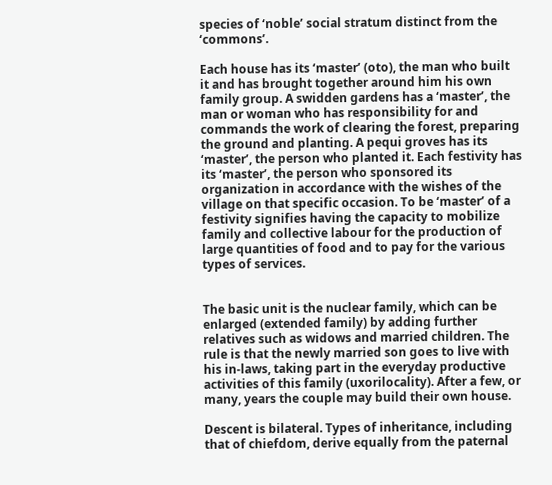species of ‘noble’ social stratum distinct from the ‘commons’.

Each house has its ‘master’ (oto), the man who built it and has brought together around him his own family group. A swidden gardens has a ‘master’, the man or woman who has responsibility for and commands the work of clearing the forest, preparing the ground and planting. A pequi groves has its ‘master’, the person who planted it. Each festivity has its ‘master’, the person who sponsored its organization in accordance with the wishes of the village on that specific occasion. To be ‘master’ of a festivity signifies having the capacity to mobilize family and collective labour for the production of large quantities of food and to pay for the various types of services.


The basic unit is the nuclear family, which can be enlarged (extended family) by adding further relatives such as widows and married children. The rule is that the newly married son goes to live with his in-laws, taking part in the everyday productive activities of this family (uxorilocality). After a few, or many, years the couple may build their own house.

Descent is bilateral. Types of inheritance, including that of chiefdom, derive equally from the paternal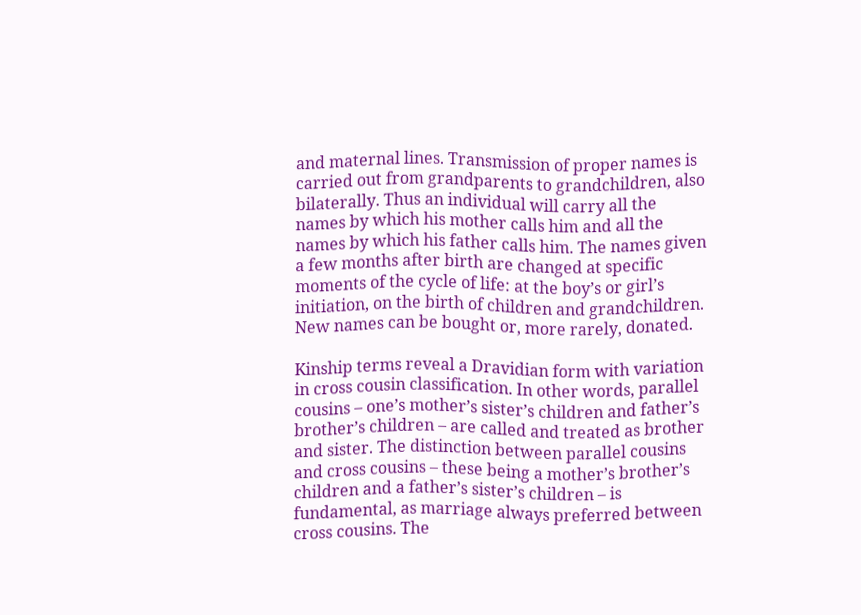and maternal lines. Transmission of proper names is carried out from grandparents to grandchildren, also bilaterally. Thus an individual will carry all the names by which his mother calls him and all the names by which his father calls him. The names given a few months after birth are changed at specific moments of the cycle of life: at the boy’s or girl’s initiation, on the birth of children and grandchildren. New names can be bought or, more rarely, donated.

Kinship terms reveal a Dravidian form with variation in cross cousin classification. In other words, parallel cousins – one’s mother’s sister’s children and father’s brother’s children – are called and treated as brother and sister. The distinction between parallel cousins and cross cousins – these being a mother’s brother’s children and a father’s sister’s children – is fundamental, as marriage always preferred between cross cousins. The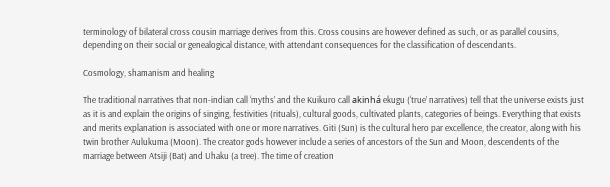terminology of bilateral cross cousin marriage derives from this. Cross cousins are however defined as such, or as parallel cousins, depending on their social or genealogical distance, with attendant consequences for the classification of descendants.

Cosmology, shamanism and healing

The traditional narratives that non-indian call ‘myths’ and the Kuikuro call akinhá ekugu (‘true’ narratives) tell that the universe exists just as it is and explain the origins of singing, festivities (rituals), cultural goods, cultivated plants, categories of beings. Everything that exists and merits explanation is associated with one or more narratives. Giti (Sun) is the cultural hero par excellence, the creator, along with his twin brother Aulukuma (Moon). The creator gods however include a series of ancestors of the Sun and Moon, descendents of the marriage between Atsiji (Bat) and Uhaku (a tree). The time of creation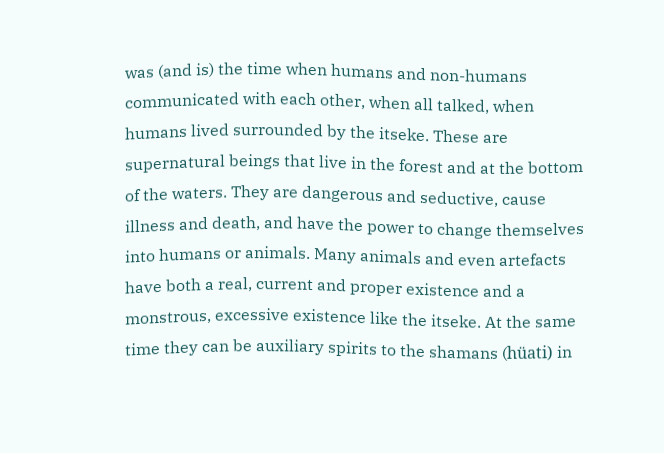was (and is) the time when humans and non-humans communicated with each other, when all talked, when humans lived surrounded by the itseke. These are supernatural beings that live in the forest and at the bottom of the waters. They are dangerous and seductive, cause illness and death, and have the power to change themselves into humans or animals. Many animals and even artefacts have both a real, current and proper existence and a monstrous, excessive existence like the itseke. At the same time they can be auxiliary spirits to the shamans (hüati) in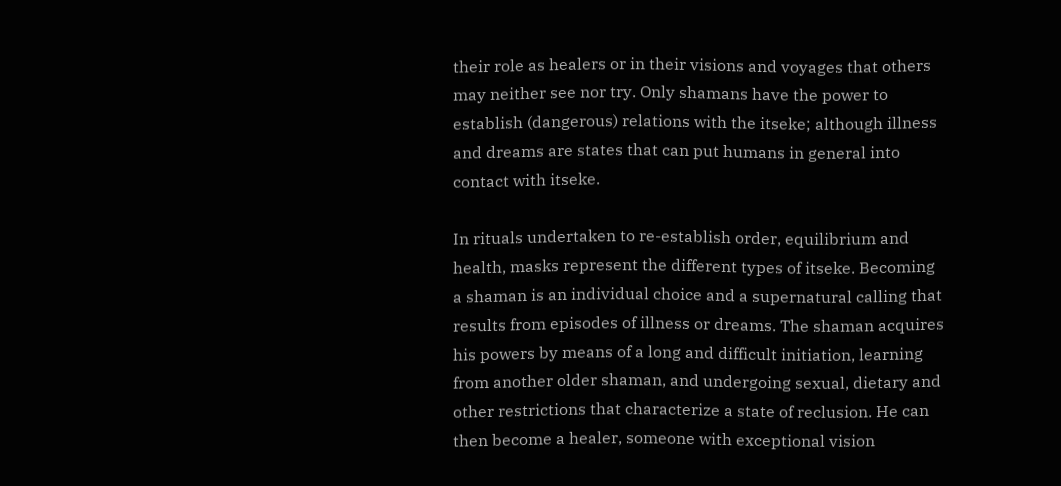their role as healers or in their visions and voyages that others may neither see nor try. Only shamans have the power to establish (dangerous) relations with the itseke; although illness and dreams are states that can put humans in general into contact with itseke.

In rituals undertaken to re-establish order, equilibrium and health, masks represent the different types of itseke. Becoming a shaman is an individual choice and a supernatural calling that results from episodes of illness or dreams. The shaman acquires his powers by means of a long and difficult initiation, learning from another older shaman, and undergoing sexual, dietary and other restrictions that characterize a state of reclusion. He can then become a healer, someone with exceptional vision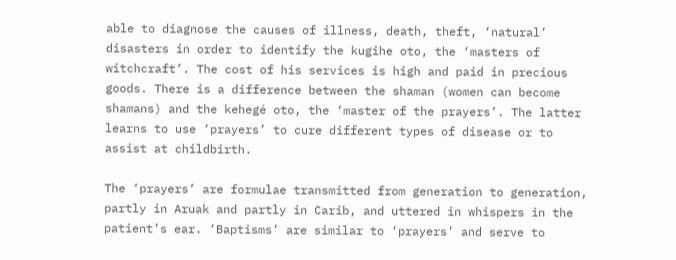able to diagnose the causes of illness, death, theft, ‘natural’ disasters in order to identify the kugihe oto, the ‘masters of witchcraft’. The cost of his services is high and paid in precious goods. There is a difference between the shaman (women can become shamans) and the kehegé oto, the ‘master of the prayers’. The latter learns to use ‘prayers’ to cure different types of disease or to assist at childbirth.

The ‘prayers’ are formulae transmitted from generation to generation, partly in Aruak and partly in Carib, and uttered in whispers in the patient’s ear. ‘Baptisms’ are similar to ‘prayers’ and serve to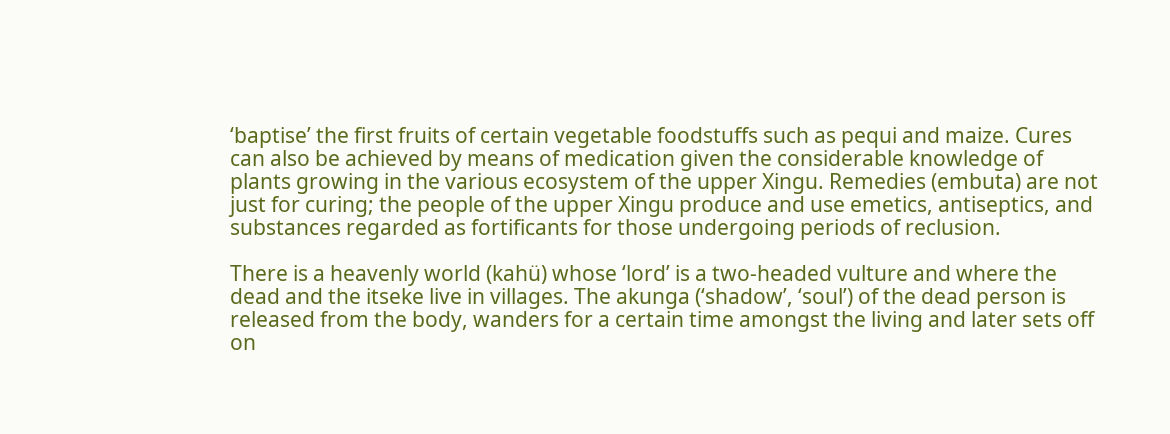‘baptise’ the first fruits of certain vegetable foodstuffs such as pequi and maize. Cures can also be achieved by means of medication given the considerable knowledge of plants growing in the various ecosystem of the upper Xingu. Remedies (embuta) are not just for curing; the people of the upper Xingu produce and use emetics, antiseptics, and substances regarded as fortificants for those undergoing periods of reclusion.

There is a heavenly world (kahü) whose ‘lord’ is a two-headed vulture and where the dead and the itseke live in villages. The akunga (‘shadow’, ‘soul’) of the dead person is released from the body, wanders for a certain time amongst the living and later sets off on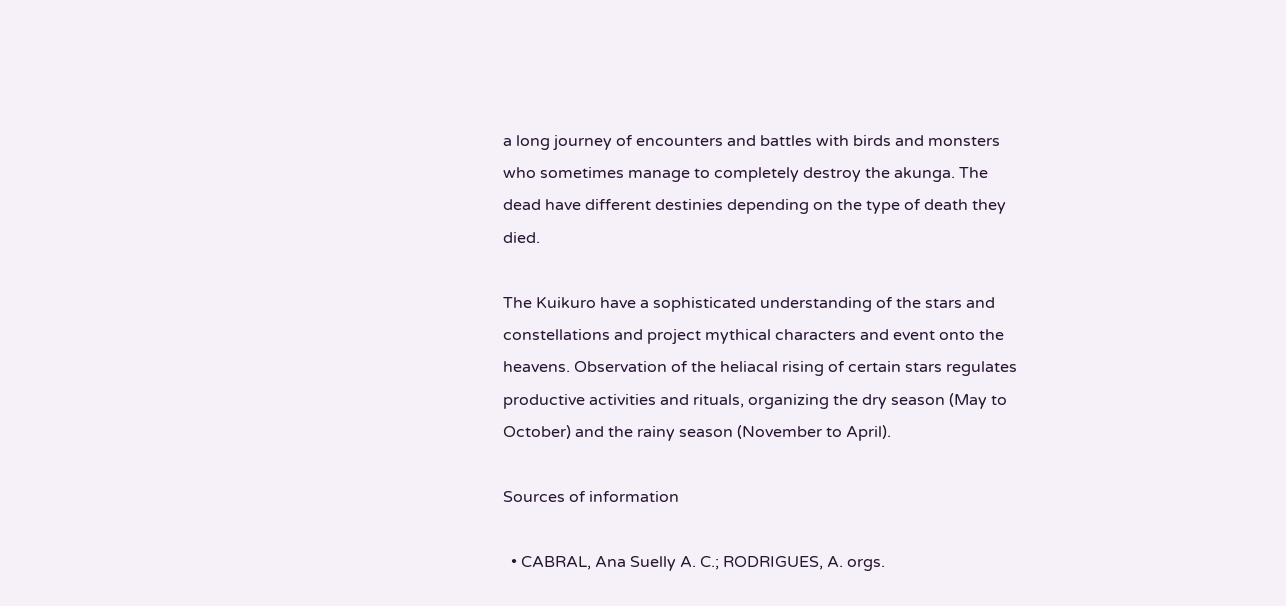a long journey of encounters and battles with birds and monsters who sometimes manage to completely destroy the akunga. The dead have different destinies depending on the type of death they died.

The Kuikuro have a sophisticated understanding of the stars and constellations and project mythical characters and event onto the heavens. Observation of the heliacal rising of certain stars regulates productive activities and rituals, organizing the dry season (May to October) and the rainy season (November to April).

Sources of information

  • CABRAL, Ana Suelly A. C.; RODRIGUES, A. orgs.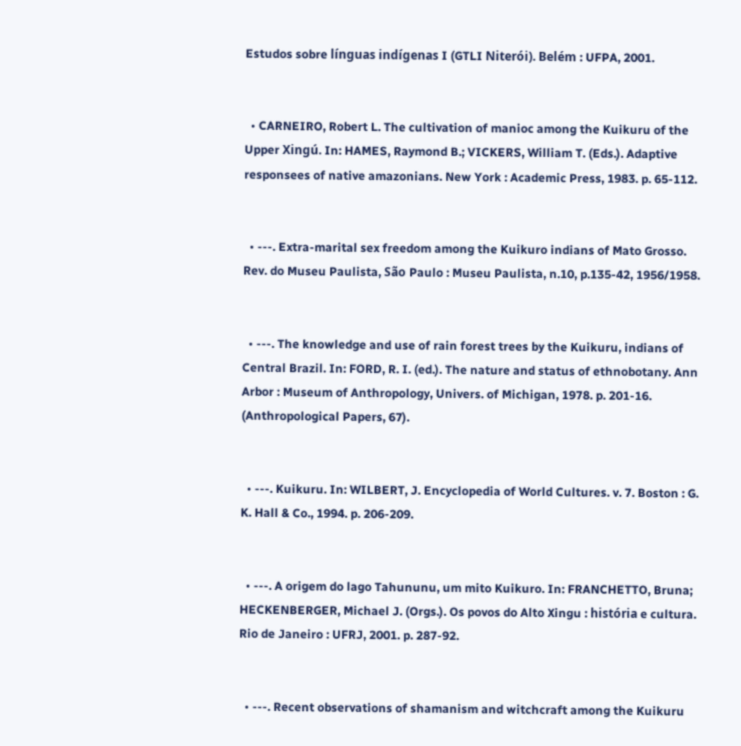Estudos sobre línguas indígenas I (GTLI Niterói). Belém : UFPA, 2001.


  • CARNEIRO, Robert L. The cultivation of manioc among the Kuikuru of the Upper Xingú. In: HAMES, Raymond B.; VICKERS, William T. (Eds.). Adaptive responsees of native amazonians. New York : Academic Press, 1983. p. 65-112.


  • ---. Extra-marital sex freedom among the Kuikuro indians of Mato Grosso. Rev. do Museu Paulista, São Paulo : Museu Paulista, n.10, p.135-42, 1956/1958.


  • ---. The knowledge and use of rain forest trees by the Kuikuru, indians of Central Brazil. In: FORD, R. I. (ed.). The nature and status of ethnobotany. Ann Arbor : Museum of Anthropology, Univers. of Michigan, 1978. p. 201-16. (Anthropological Papers, 67).


  • ---. Kuikuru. In: WILBERT, J. Encyclopedia of World Cultures. v. 7. Boston : G. K. Hall & Co., 1994. p. 206-209.


  • ---. A origem do lago Tahununu, um mito Kuikuro. In: FRANCHETTO, Bruna; HECKENBERGER, Michael J. (Orgs.). Os povos do Alto Xingu : história e cultura. Rio de Janeiro : UFRJ, 2001. p. 287-92.


  • ---. Recent observations of shamanism and witchcraft among the Kuikuru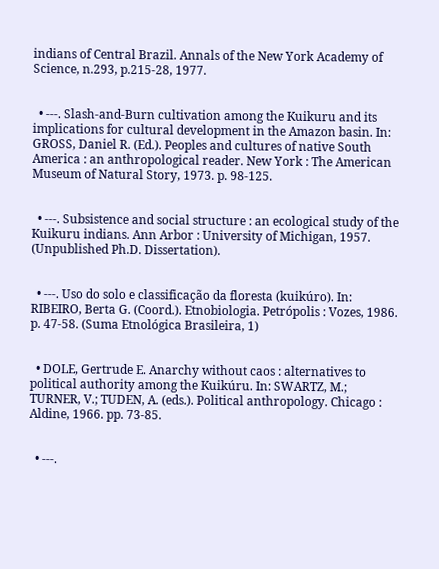indians of Central Brazil. Annals of the New York Academy of Science, n.293, p.215-28, 1977.


  • ---. Slash-and-Burn cultivation among the Kuikuru and its implications for cultural development in the Amazon basin. In: GROSS, Daniel R. (Ed.). Peoples and cultures of native South America : an anthropological reader. New York : The American Museum of Natural Story, 1973. p. 98-125.


  • ---. Subsistence and social structure : an ecological study of the Kuikuru indians. Ann Arbor : University of Michigan, 1957. (Unpublished Ph.D. Dissertation).


  • ---. Uso do solo e classificação da floresta (kuikúro). In: RIBEIRO, Berta G. (Coord.). Etnobiologia. Petrópolis : Vozes, 1986. p. 47-58. (Suma Etnológica Brasileira, 1)


  • DOLE, Gertrude E. Anarchy without caos : alternatives to political authority among the Kuikúru. In: SWARTZ, M.; TURNER, V.; TUDEN, A. (eds.). Political anthropology. Chicago : Aldine, 1966. pp. 73-85.


  • ---.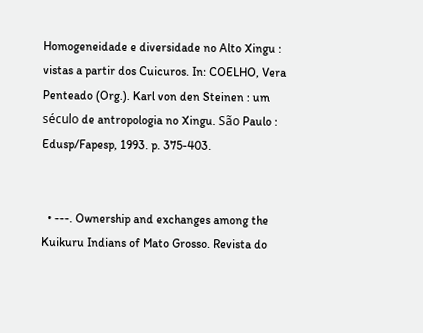Homogeneidade e diversidade no Alto Xingu : vistas a partir dos Cuicuros. In: COELHO, Vera Penteado (Org.). Karl von den Steinen : um século de antropologia no Xingu. São Paulo : Edusp/Fapesp, 1993. p. 375-403.


  • ---. Ownership and exchanges among the Kuikuru Indians of Mato Grosso. Revista do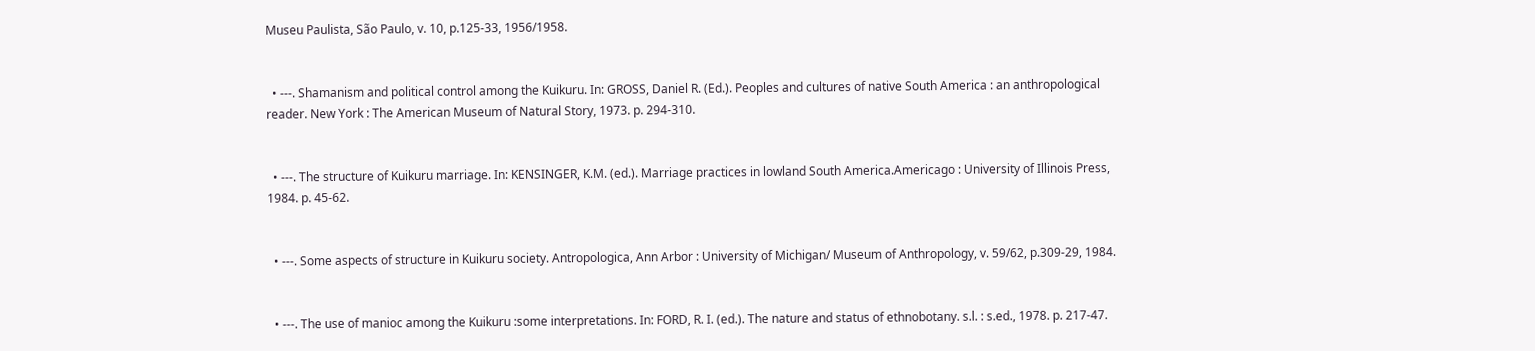Museu Paulista, São Paulo, v. 10, p.125-33, 1956/1958.


  • ---. Shamanism and political control among the Kuikuru. In: GROSS, Daniel R. (Ed.). Peoples and cultures of native South America : an anthropological reader. New York : The American Museum of Natural Story, 1973. p. 294-310.


  • ---. The structure of Kuikuru marriage. In: KENSINGER, K.M. (ed.). Marriage practices in lowland South America.Americago : University of Illinois Press, 1984. p. 45-62.


  • ---. Some aspects of structure in Kuikuru society. Antropologica, Ann Arbor : University of Michigan/ Museum of Anthropology, v. 59/62, p.309-29, 1984.


  • ---. The use of manioc among the Kuikuru :some interpretations. In: FORD, R. I. (ed.). The nature and status of ethnobotany. s.l. : s.ed., 1978. p. 217-47.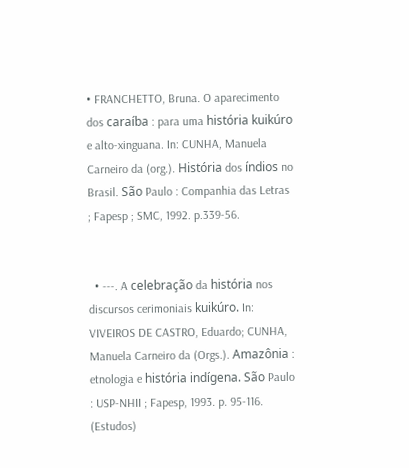• FRANCHETTO, Bruna. O aparecimento dos caraíba : para uma história kuikúro e alto-xinguana. In: CUNHA, Manuela Carneiro da (org.). História dos índios no Brasil. São Paulo : Companhia das Letras ; Fapesp ; SMC, 1992. p.339-56.


  • ---. A celebração da história nos discursos cerimoniais kuikúro. In: VIVEIROS DE CASTRO, Eduardo; CUNHA, Manuela Carneiro da (Orgs.). Amazônia : etnologia e história indígena. São Paulo : USP-NHII ; Fapesp, 1993. p. 95-116. (Estudos)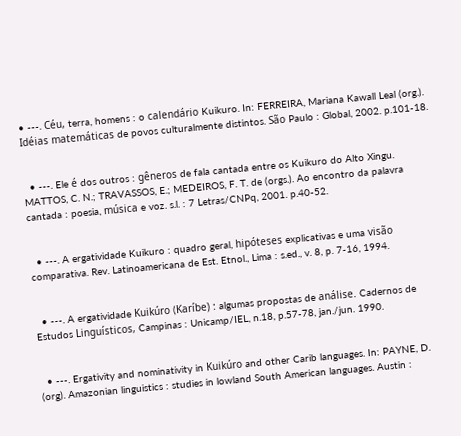• ---. Céu, terra, homens : o calendário Kuikuro. In: FERREIRA, Mariana Kawall Leal (org.). Idéias matemáticas de povos culturalmente distintos. São Paulo : Global, 2002. p.101-18.


  • ---. Ele é dos outros : gêneros de fala cantada entre os Kuikuro do Alto Xingu. MATTOS, C. N.; TRAVASSOS, E.; MEDEIROS, F. T. de (orgs.). Ao encontro da palavra cantada : poesia, música e voz. s.l. : 7 Letras/CNPq, 2001. p.40-52.


  • ---. A ergatividade Kuikuro : quadro geral, hipóteses explicativas e uma visão comparativa. Rev. Latinoamericana de Est. Etnol., Lima : s.ed., v. 8, p. 7-16, 1994.


  • ---. A ergatividade Kuikúro (Karíbe) : algumas propostas de análise. Cadernos de Estudos Linguísticos, Campinas : Unicamp/IEL, n.18, p.57-78, jan./jun. 1990.


  • ---. Ergativity and nominativity in Kuikúro and other Carib languages. In: PAYNE, D. (org). Amazonian linguistics : studies in lowland South American languages. Austin :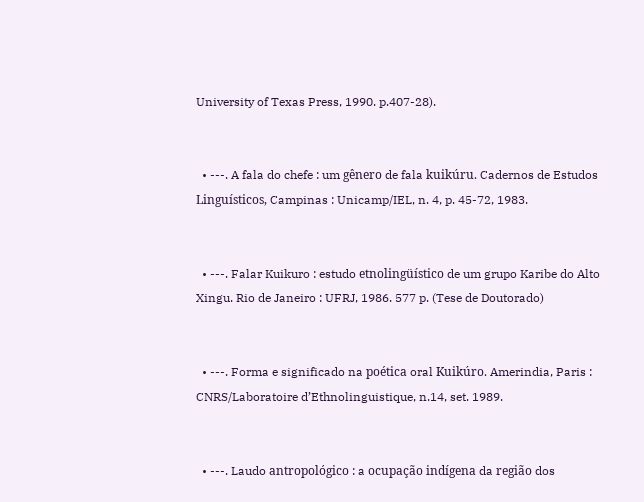University of Texas Press, 1990. p.407-28).


  • ---. A fala do chefe : um gênero de fala kuikúru. Cadernos de Estudos Linguísticos, Campinas : Unicamp/IEL, n. 4, p. 45-72, 1983.


  • ---. Falar Kuikuro : estudo etnolingüístico de um grupo Karibe do Alto Xingu. Rio de Janeiro : UFRJ, 1986. 577 p. (Tese de Doutorado)


  • ---. Forma e significado na poética oral Kuikúro. Amerindia, Paris : CNRS/Laboratoire d’Ethnolinguistique, n.14, set. 1989.


  • ---. Laudo antropológico : a ocupação indígena da região dos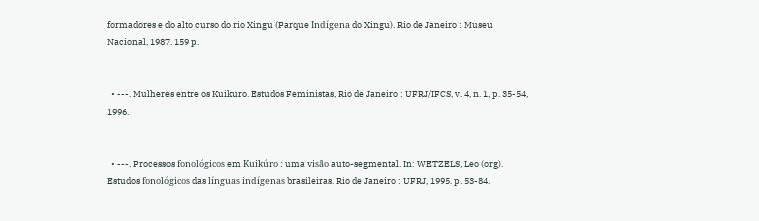formadores e do alto curso do rio Xingu (Parque Indígena do Xingu). Rio de Janeiro : Museu Nacional, 1987. 159 p.


  • ---. Mulheres entre os Kuikuro. Estudos Feministas, Rio de Janeiro : UFRJ/IFCS, v. 4, n. 1, p. 35-54, 1996.


  • ---. Processos fonológicos em Kuikúro : uma visão auto-segmental. In: WETZELS, Leo (org). Estudos fonológicos das línguas indígenas brasileiras. Rio de Janeiro : UFRJ, 1995. p. 53-84.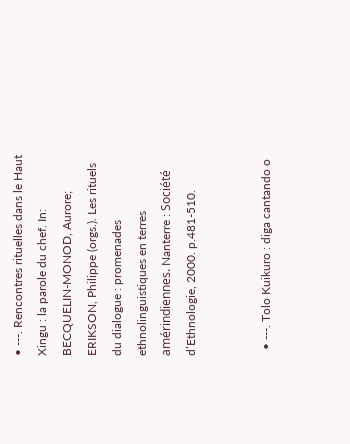• ---. Rencontres rituelles dans le Haut Xingu : la parole du chef. In: BECQUELIN-MONOD, Aurore; ERIKSON, Philippe (orgs.). Les rituels du dialogue : promenades ethnolinguistiques en terres amérindiennes. Nanterre : Société d’Ethnologie, 2000. p.481-510.


  • ---. Tolo Kuikuro : diga cantando o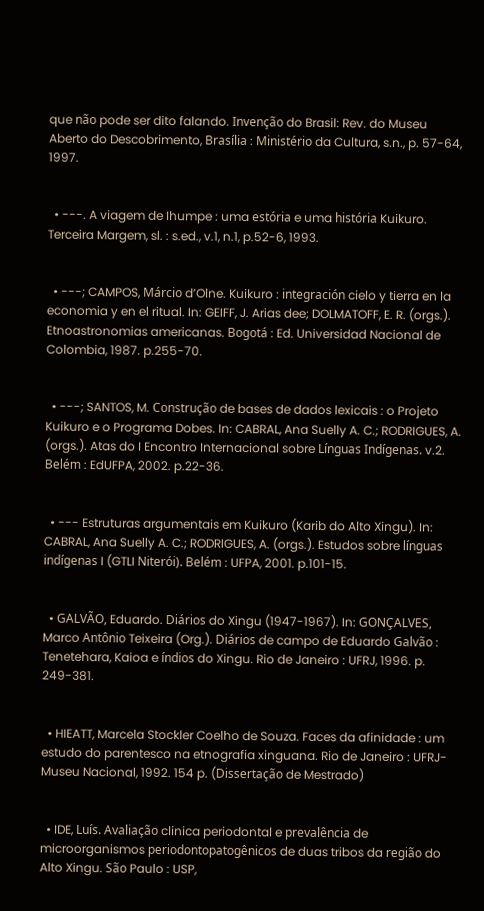que não pode ser dito falando. Invenção do Brasil: Rev. do Museu Aberto do Descobrimento, Brasília : Ministério da Cultura, s.n., p. 57-64, 1997.


  • ---. A viagem de Ihumpe : uma estória e uma história Kuikuro. Terceira Margem, sl. : s.ed., v.1, n.1, p.52-6, 1993.


  • ---; CAMPOS, Márcio d’Olne. Kuikuro : integración cielo y tierra en la economia y en el ritual. In: GEIFF, J. Arias dee; DOLMATOFF, E. R. (orgs.). Etnoastronomias americanas. Bogotá : Ed. Universidad Nacional de Colombia, 1987. p.255-70.


  • ---; SANTOS, M. Construção de bases de dados lexicais : o Projeto Kuikuro e o Programa Dobes. In: CABRAL, Ana Suelly A. C.; RODRIGUES, A. (orgs.). Atas do I Encontro Internacional sobre Línguas Indígenas. v.2. Belém : EdUFPA, 2002. p.22-36.


  • --- Estruturas argumentais em Kuikuro (Karib do Alto Xingu). In: CABRAL, Ana Suelly A. C.; RODRIGUES, A. (orgs.). Estudos sobre línguas indígenas I (GTLI Niterói). Belém : UFPA, 2001. p.101-15.


  • GALVÃO, Eduardo. Diários do Xingu (1947-1967). In: GONÇALVES, Marco Antônio Teixeira (Org.). Diários de campo de Eduardo Galvão : Tenetehara, Kaioa e índios do Xingu. Rio de Janeiro : UFRJ, 1996. p. 249-381.


  • HIEATT, Marcela Stockler Coelho de Souza. Faces da afinidade : um estudo do parentesco na etnografia xinguana. Rio de Janeiro : UFRJ-Museu Nacional, 1992. 154 p. (Dissertação de Mestrado)


  • IDE, Luís. Avaliação clinica periodontal e prevalência de microorganismos periodontopatogênicos de duas tribos da região do Alto Xingu. São Paulo : USP,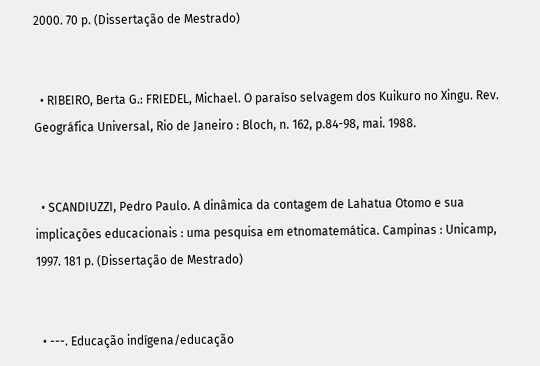2000. 70 p. (Dissertação de Mestrado)


  • RIBEIRO, Berta G.: FRIEDEL, Michael. O paraíso selvagem dos Kuikuro no Xingu. Rev. Geográfica Universal, Rio de Janeiro : Bloch, n. 162, p.84-98, mai. 1988.


  • SCANDIUZZI, Pedro Paulo. A dinâmica da contagem de Lahatua Otomo e sua implicações educacionais : uma pesquisa em etnomatemática. Campinas : Unicamp, 1997. 181 p. (Dissertação de Mestrado)


  • ---. Educação indígena/educação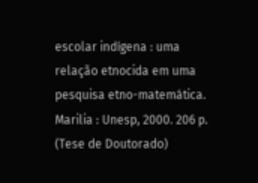escolar indígena : uma relação etnocida em uma pesquisa etno-matemática. Marilia : Unesp, 2000. 206 p. (Tese de Doutorado)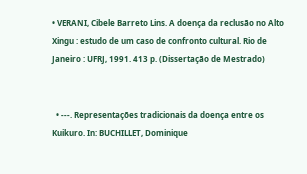• VERANI, Cibele Barreto Lins. A doença da reclusão no Alto Xingu : estudo de um caso de confronto cultural. Rio de Janeiro : UFRJ, 1991. 413 p. (Dissertação de Mestrado)


  • ---. Representações tradicionais da doença entre os Kuikuro. In: BUCHILLET, Dominique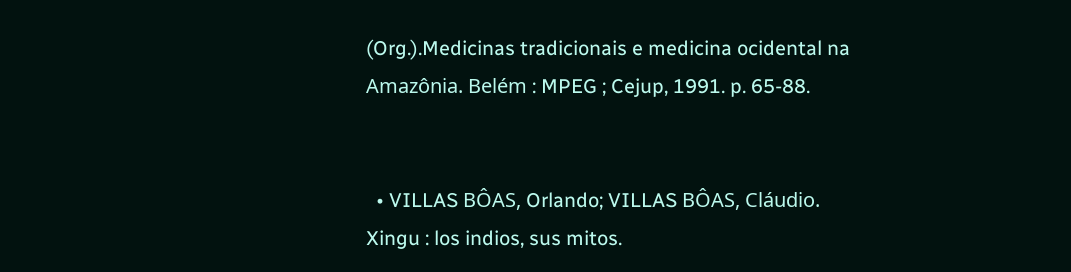(Org.).Medicinas tradicionais e medicina ocidental na Amazônia. Belém : MPEG ; Cejup, 1991. p. 65-88.


  • VILLAS BÔAS, Orlando; VILLAS BÔAS, Cláudio. Xingu : los indios, sus mitos.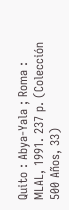Quito : Abya-Yala ; Roma : MLAL, 1991. 237 p. (Colección 500 Años, 33)